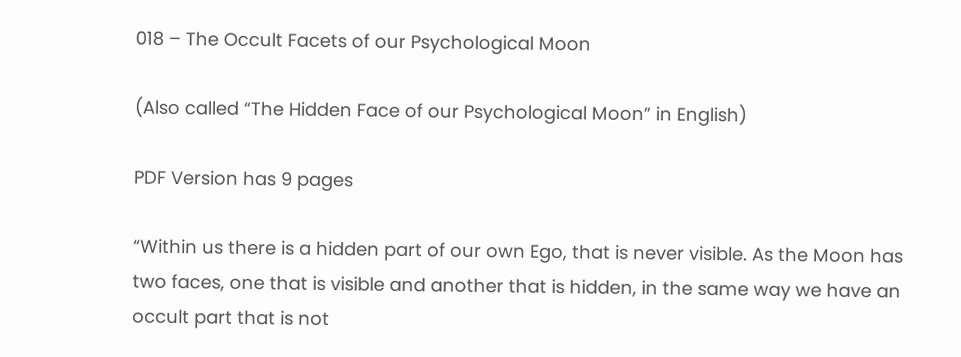018 – The Occult Facets of our Psychological Moon

(Also called “The Hidden Face of our Psychological Moon” in English)

PDF Version has 9 pages

“Within us there is a hidden part of our own Ego, that is never visible. As the Moon has two faces, one that is visible and another that is hidden, in the same way we have an occult part that is not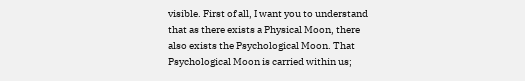visible. First of all, I want you to understand that as there exists a Physical Moon, there also exists the Psychological Moon. That Psychological Moon is carried within us;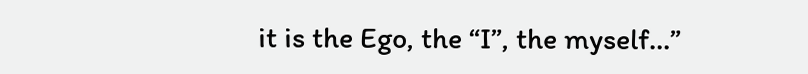it is the Ego, the “I”, the myself…”